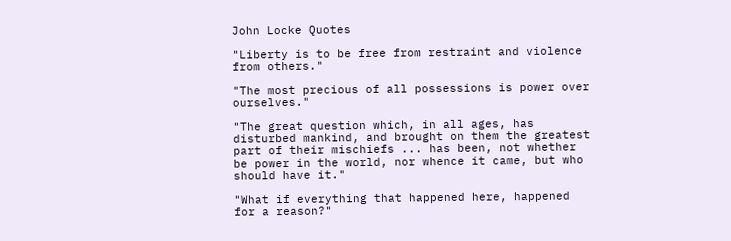John Locke Quotes

"Liberty is to be free from restraint and violence from others."

"The most precious of all possessions is power over ourselves."

"The great question which, in all ages, has disturbed mankind, and brought on them the greatest part of their mischiefs ... has been, not whether be power in the world, nor whence it came, but who should have it."

"What if everything that happened here, happened for a reason?"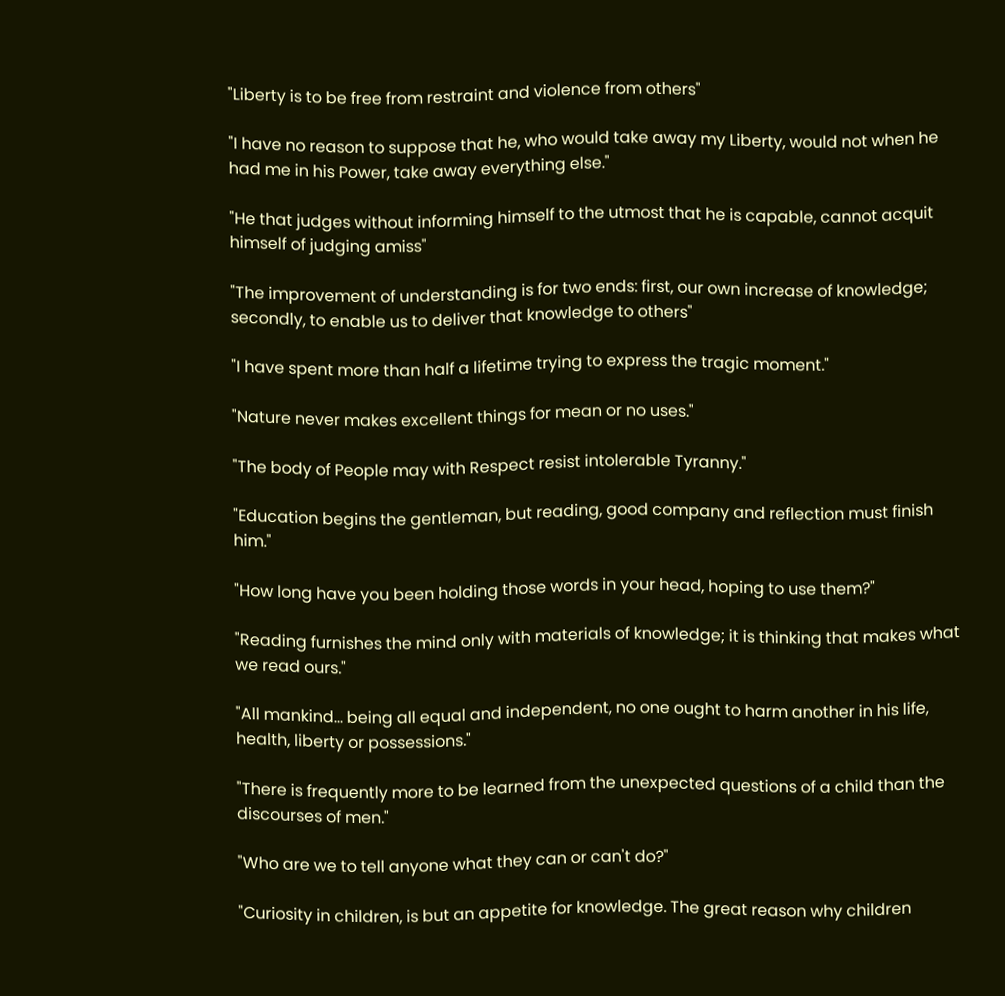"Liberty is to be free from restraint and violence from others"

"I have no reason to suppose that he, who would take away my Liberty, would not when he had me in his Power, take away everything else."

"He that judges without informing himself to the utmost that he is capable, cannot acquit himself of judging amiss"

"The improvement of understanding is for two ends: first, our own increase of knowledge; secondly, to enable us to deliver that knowledge to others"

"I have spent more than half a lifetime trying to express the tragic moment."

"Nature never makes excellent things for mean or no uses."

"The body of People may with Respect resist intolerable Tyranny."

"Education begins the gentleman, but reading, good company and reflection must finish him."

"How long have you been holding those words in your head, hoping to use them?"

"Reading furnishes the mind only with materials of knowledge; it is thinking that makes what we read ours."

"All mankind... being all equal and independent, no one ought to harm another in his life, health, liberty or possessions."

"There is frequently more to be learned from the unexpected questions of a child than the discourses of men."

"Who are we to tell anyone what they can or can't do?"

"Curiosity in children, is but an appetite for knowledge. The great reason why children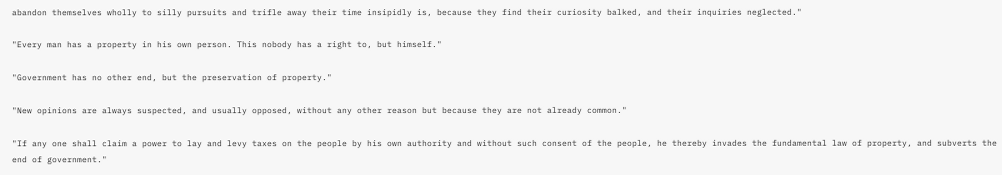abandon themselves wholly to silly pursuits and trifle away their time insipidly is, because they find their curiosity balked, and their inquiries neglected."

"Every man has a property in his own person. This nobody has a right to, but himself."

"Government has no other end, but the preservation of property."

"New opinions are always suspected, and usually opposed, without any other reason but because they are not already common."

"If any one shall claim a power to lay and levy taxes on the people by his own authority and without such consent of the people, he thereby invades the fundamental law of property, and subverts the end of government."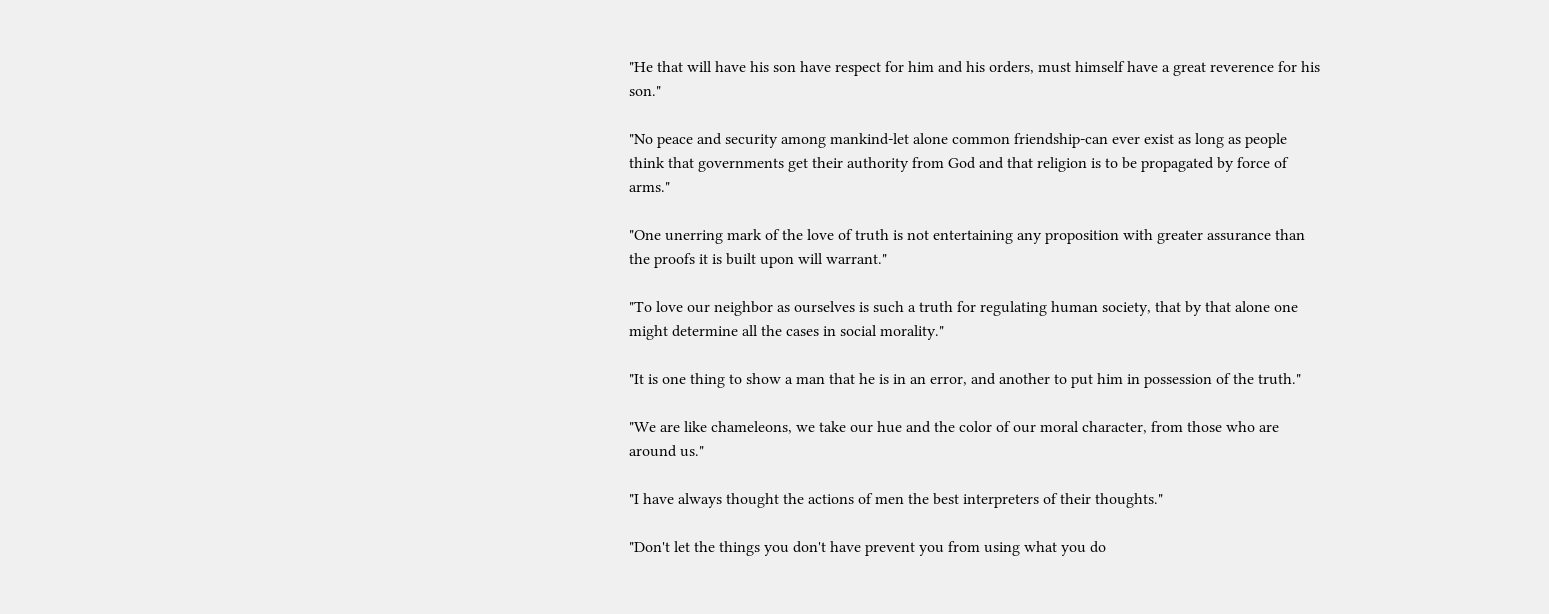"He that will have his son have respect for him and his orders, must himself have a great reverence for his son."

"No peace and security among mankind-let alone common friendship-can ever exist as long as people think that governments get their authority from God and that religion is to be propagated by force of arms."

"One unerring mark of the love of truth is not entertaining any proposition with greater assurance than the proofs it is built upon will warrant."

"To love our neighbor as ourselves is such a truth for regulating human society, that by that alone one might determine all the cases in social morality."

"It is one thing to show a man that he is in an error, and another to put him in possession of the truth."

"We are like chameleons, we take our hue and the color of our moral character, from those who are around us."

"I have always thought the actions of men the best interpreters of their thoughts."

"Don't let the things you don't have prevent you from using what you do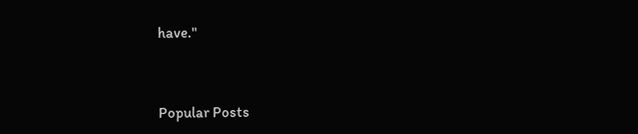have."



Popular Posts